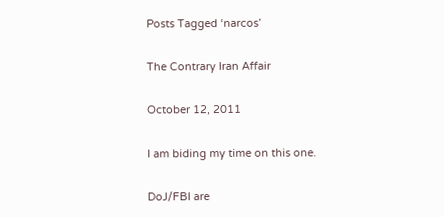Posts Tagged ‘narcos’

The Contrary Iran Affair

October 12, 2011

I am biding my time on this one.

DoJ/FBI are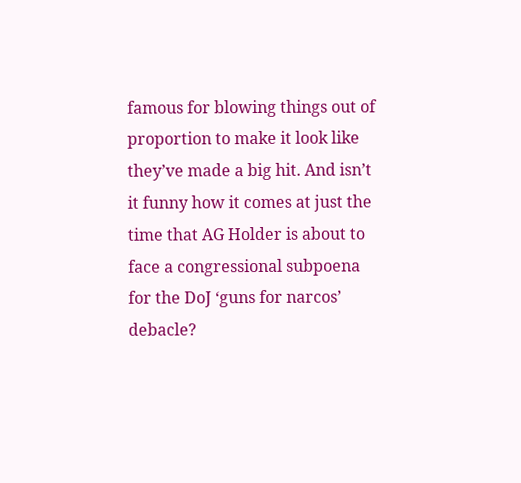famous for blowing things out of proportion to make it look like they’ve made a big hit. And isn’t it funny how it comes at just the time that AG Holder is about to face a congressional subpoena for the DoJ ‘guns for narcos’ debacle?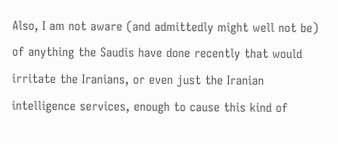Also, I am not aware (and admittedly might well not be) of anything the Saudis have done recently that would irritate the Iranians, or even just the Iranian intelligence services, enough to cause this kind of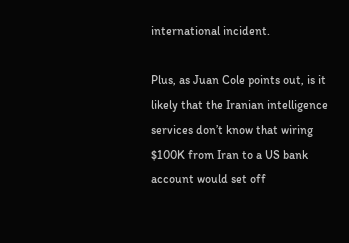international incident.

Plus, as Juan Cole points out, is it likely that the Iranian intelligence services don’t know that wiring $100K from Iran to a US bank account would set off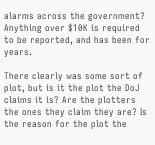alarms across the government? Anything over $10K is required to be reported, and has been for years.

There clearly was some sort of plot, but is it the plot the DoJ claims it is? Are the plotters the ones they claim they are? Is the reason for the plot the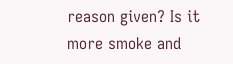reason given? Is it more smoke and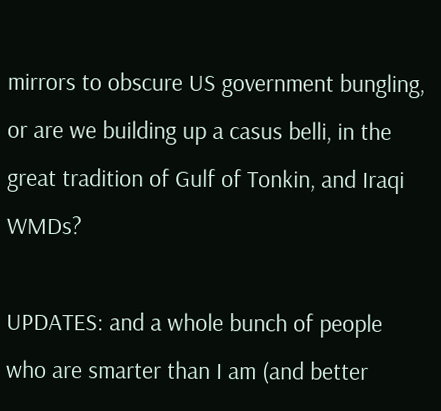mirrors to obscure US government bungling, or are we building up a casus belli, in the great tradition of Gulf of Tonkin, and Iraqi WMDs?

UPDATES: and a whole bunch of people who are smarter than I am (and better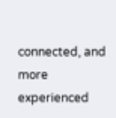connected, and more experienced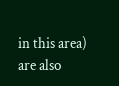in this area) are also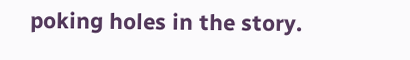poking holes in the story.